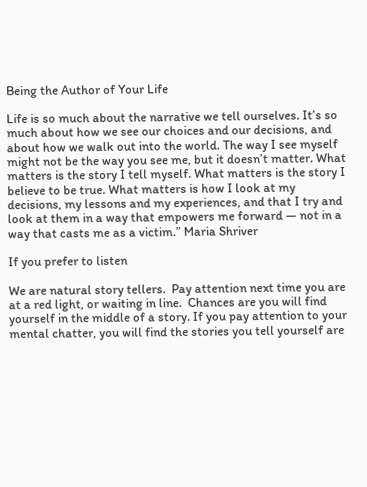Being the Author of Your Life

Life is so much about the narrative we tell ourselves. It’s so much about how we see our choices and our decisions, and about how we walk out into the world. The way I see myself might not be the way you see me, but it doesn’t matter. What matters is the story I tell myself. What matters is the story I believe to be true. What matters is how I look at my decisions, my lessons and my experiences, and that I try and look at them in a way that empowers me forward — not in a way that casts me as a victim.” Maria Shriver

If you prefer to listen

We are natural story tellers.  Pay attention next time you are at a red light, or waiting in line.  Chances are you will find yourself in the middle of a story. If you pay attention to your mental chatter, you will find the stories you tell yourself are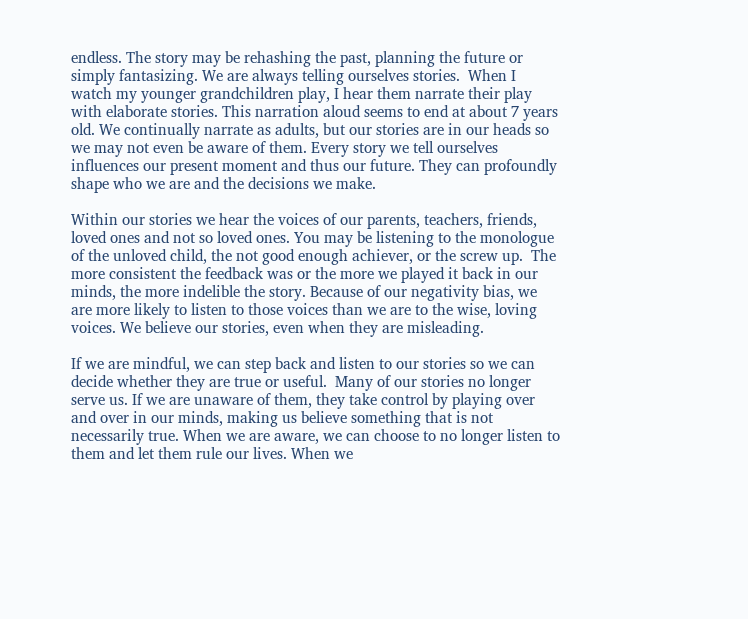endless. The story may be rehashing the past, planning the future or simply fantasizing. We are always telling ourselves stories.  When I watch my younger grandchildren play, I hear them narrate their play with elaborate stories. This narration aloud seems to end at about 7 years old. We continually narrate as adults, but our stories are in our heads so we may not even be aware of them. Every story we tell ourselves influences our present moment and thus our future. They can profoundly shape who we are and the decisions we make.

Within our stories we hear the voices of our parents, teachers, friends, loved ones and not so loved ones. You may be listening to the monologue of the unloved child, the not good enough achiever, or the screw up.  The more consistent the feedback was or the more we played it back in our minds, the more indelible the story. Because of our negativity bias, we are more likely to listen to those voices than we are to the wise, loving voices. We believe our stories, even when they are misleading.

If we are mindful, we can step back and listen to our stories so we can decide whether they are true or useful.  Many of our stories no longer serve us. If we are unaware of them, they take control by playing over and over in our minds, making us believe something that is not necessarily true. When we are aware, we can choose to no longer listen to them and let them rule our lives. When we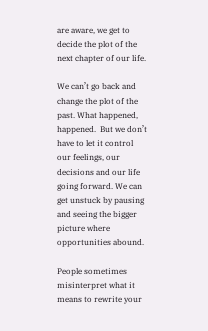are aware, we get to decide the plot of the next chapter of our life.

We can’t go back and change the plot of the past. What happened, happened.  But we don’t have to let it control our feelings, our decisions and our life going forward. We can get unstuck by pausing and seeing the bigger picture where opportunities abound.

People sometimes misinterpret what it means to rewrite your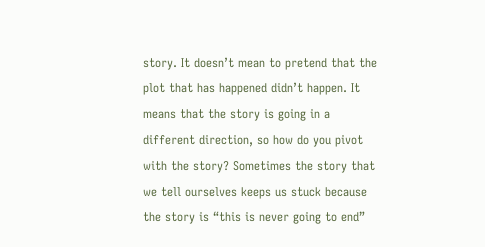story. It doesn’t mean to pretend that the plot that has happened didn’t happen. It means that the story is going in a different direction, so how do you pivot with the story? Sometimes the story that we tell ourselves keeps us stuck because the story is “this is never going to end”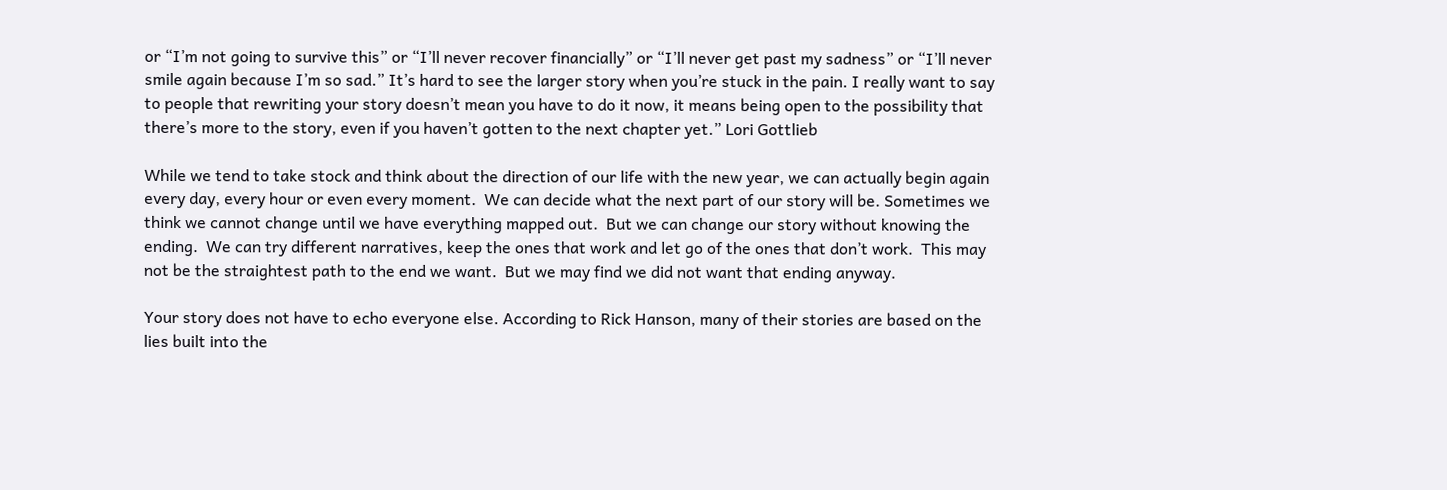or “I’m not going to survive this” or “I’ll never recover financially” or “I’ll never get past my sadness” or “I’ll never smile again because I’m so sad.” It’s hard to see the larger story when you’re stuck in the pain. I really want to say to people that rewriting your story doesn’t mean you have to do it now, it means being open to the possibility that there’s more to the story, even if you haven’t gotten to the next chapter yet.” Lori Gottlieb

While we tend to take stock and think about the direction of our life with the new year, we can actually begin again every day, every hour or even every moment.  We can decide what the next part of our story will be. Sometimes we think we cannot change until we have everything mapped out.  But we can change our story without knowing the ending.  We can try different narratives, keep the ones that work and let go of the ones that don’t work.  This may not be the straightest path to the end we want.  But we may find we did not want that ending anyway.

Your story does not have to echo everyone else. According to Rick Hanson, many of their stories are based on the lies built into the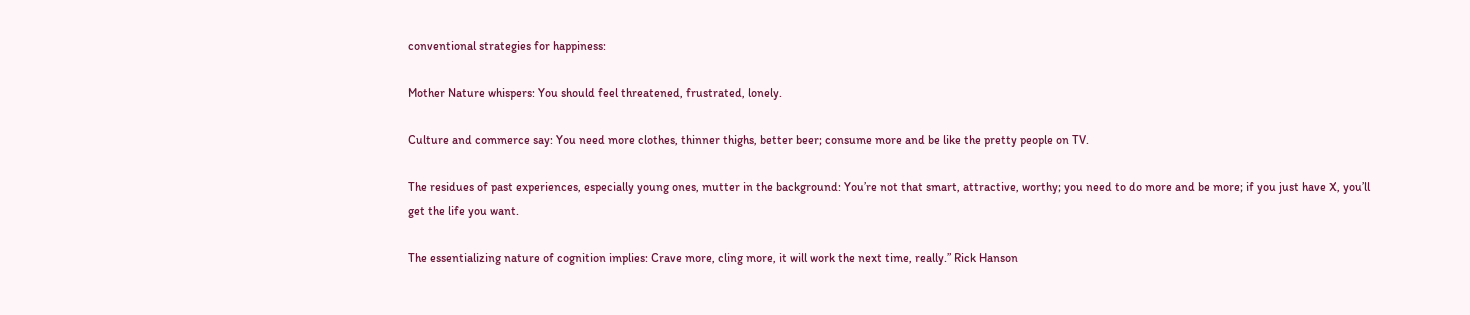conventional strategies for happiness:

Mother Nature whispers: You should feel threatened, frustrated, lonely.

Culture and commerce say: You need more clothes, thinner thighs, better beer; consume more and be like the pretty people on TV.

The residues of past experiences, especially young ones, mutter in the background: You’re not that smart, attractive, worthy; you need to do more and be more; if you just have X, you’ll get the life you want.

The essentializing nature of cognition implies: Crave more, cling more, it will work the next time, really.” Rick Hanson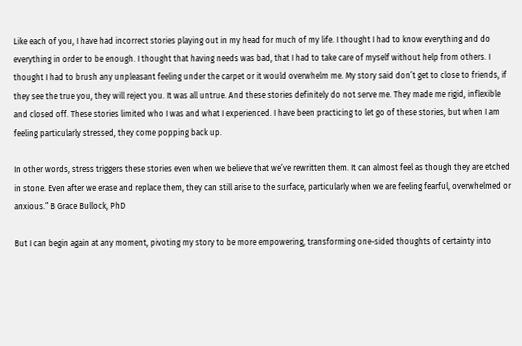Like each of you, I have had incorrect stories playing out in my head for much of my life. I thought I had to know everything and do everything in order to be enough. I thought that having needs was bad, that I had to take care of myself without help from others. I thought I had to brush any unpleasant feeling under the carpet or it would overwhelm me. My story said don’t get to close to friends, if they see the true you, they will reject you. It was all untrue. And these stories definitely do not serve me. They made me rigid, inflexible and closed off. These stories limited who I was and what I experienced. I have been practicing to let go of these stories, but when I am feeling particularly stressed, they come popping back up.

In other words, stress triggers these stories even when we believe that we’ve rewritten them. It can almost feel as though they are etched in stone. Even after we erase and replace them, they can still arise to the surface, particularly when we are feeling fearful, overwhelmed or anxious.” B Grace Bullock, PhD

But I can begin again at any moment, pivoting my story to be more empowering, transforming one-sided thoughts of certainty into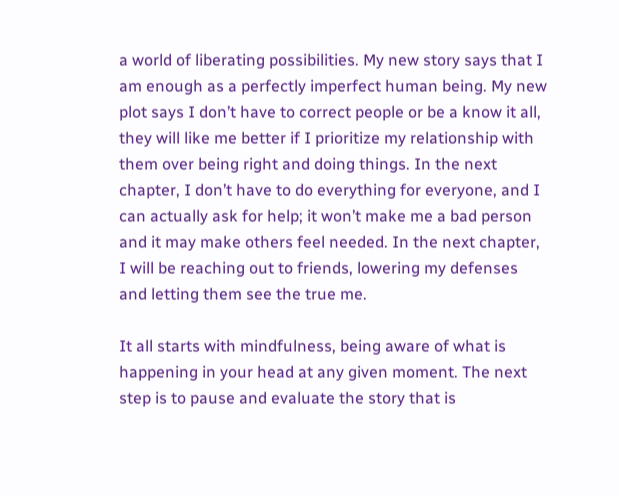a world of liberating possibilities. My new story says that I am enough as a perfectly imperfect human being. My new plot says I don’t have to correct people or be a know it all, they will like me better if I prioritize my relationship with them over being right and doing things. In the next chapter, I don’t have to do everything for everyone, and I can actually ask for help; it won’t make me a bad person and it may make others feel needed. In the next chapter, I will be reaching out to friends, lowering my defenses and letting them see the true me.

It all starts with mindfulness, being aware of what is happening in your head at any given moment. The next step is to pause and evaluate the story that is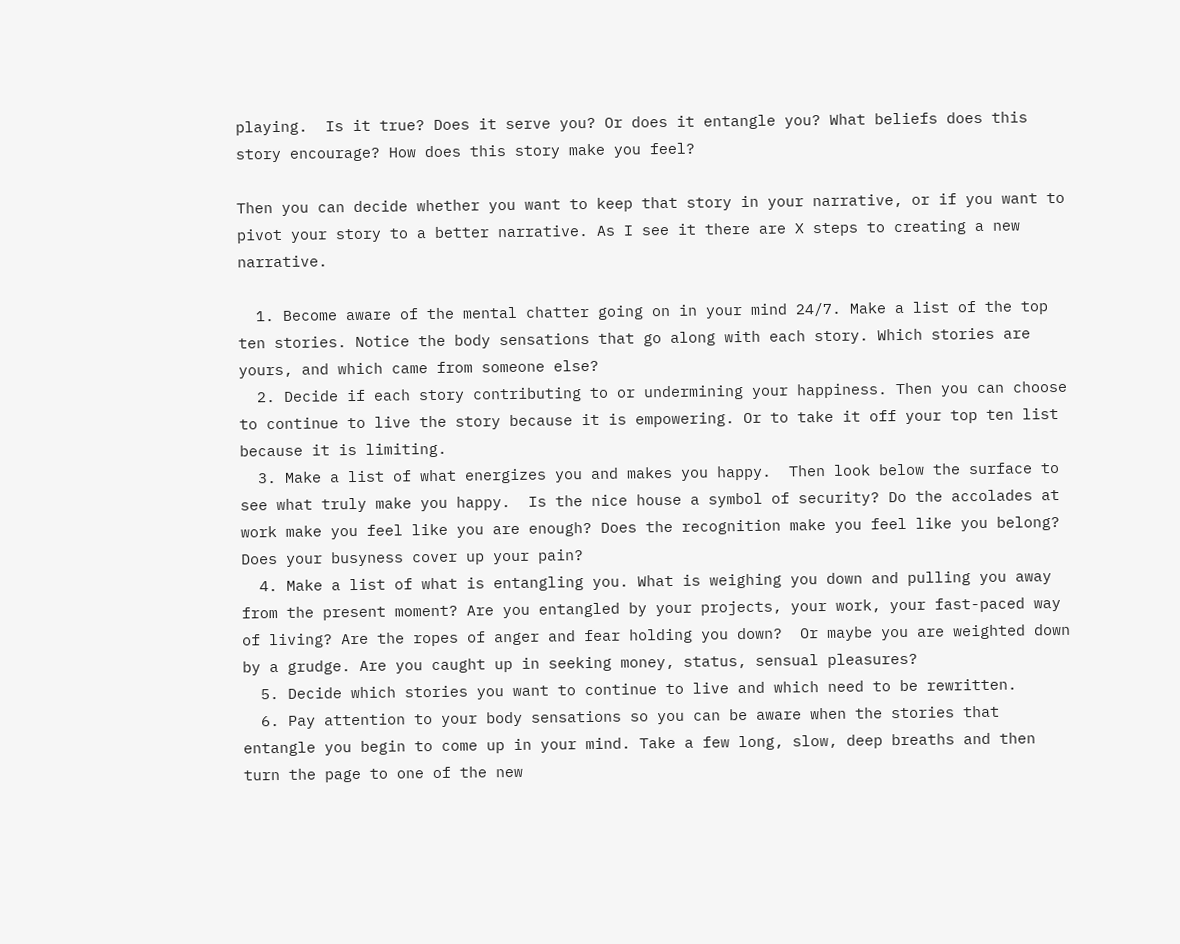playing.  Is it true? Does it serve you? Or does it entangle you? What beliefs does this story encourage? How does this story make you feel?

Then you can decide whether you want to keep that story in your narrative, or if you want to pivot your story to a better narrative. As I see it there are X steps to creating a new narrative.

  1. Become aware of the mental chatter going on in your mind 24/7. Make a list of the top ten stories. Notice the body sensations that go along with each story. Which stories are yours, and which came from someone else?
  2. Decide if each story contributing to or undermining your happiness. Then you can choose to continue to live the story because it is empowering. Or to take it off your top ten list because it is limiting.
  3. Make a list of what energizes you and makes you happy.  Then look below the surface to see what truly make you happy.  Is the nice house a symbol of security? Do the accolades at work make you feel like you are enough? Does the recognition make you feel like you belong? Does your busyness cover up your pain?
  4. Make a list of what is entangling you. What is weighing you down and pulling you away from the present moment? Are you entangled by your projects, your work, your fast-paced way of living? Are the ropes of anger and fear holding you down?  Or maybe you are weighted down by a grudge. Are you caught up in seeking money, status, sensual pleasures?
  5. Decide which stories you want to continue to live and which need to be rewritten.
  6. Pay attention to your body sensations so you can be aware when the stories that entangle you begin to come up in your mind. Take a few long, slow, deep breaths and then turn the page to one of the new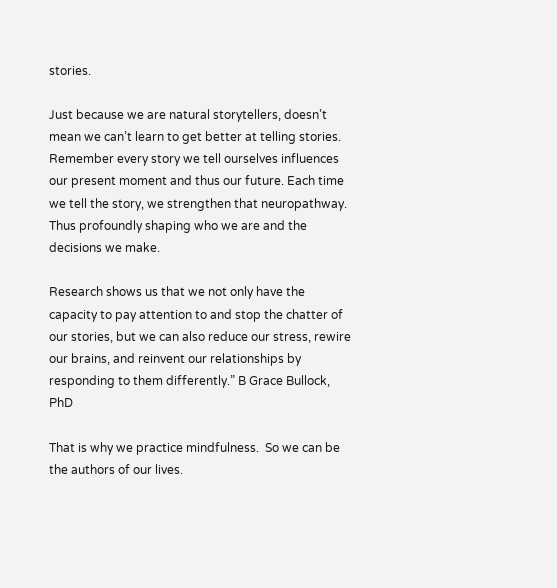stories.

Just because we are natural storytellers, doesn’t mean we can’t learn to get better at telling stories. Remember every story we tell ourselves influences our present moment and thus our future. Each time we tell the story, we strengthen that neuropathway. Thus profoundly shaping who we are and the decisions we make.

Research shows us that we not only have the capacity to pay attention to and stop the chatter of our stories, but we can also reduce our stress, rewire our brains, and reinvent our relationships by responding to them differently.” B Grace Bullock, PhD

That is why we practice mindfulness.  So we can be the authors of our lives.